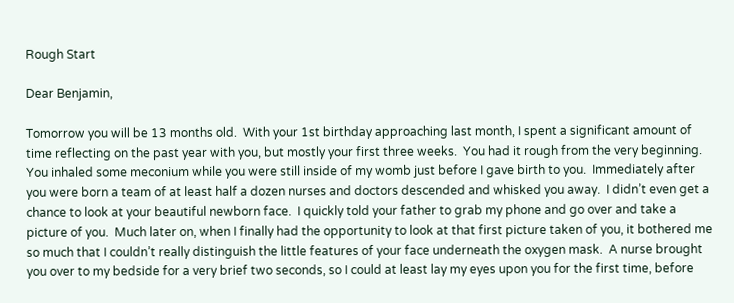Rough Start

Dear Benjamin,

Tomorrow you will be 13 months old.  With your 1st birthday approaching last month, I spent a significant amount of time reflecting on the past year with you, but mostly your first three weeks.  You had it rough from the very beginning.  You inhaled some meconium while you were still inside of my womb just before I gave birth to you.  Immediately after you were born a team of at least half a dozen nurses and doctors descended and whisked you away.  I didn’t even get a chance to look at your beautiful newborn face.  I quickly told your father to grab my phone and go over and take a picture of you.  Much later on, when I finally had the opportunity to look at that first picture taken of you, it bothered me so much that I couldn’t really distinguish the little features of your face underneath the oxygen mask.  A nurse brought you over to my bedside for a very brief two seconds, so I could at least lay my eyes upon you for the first time, before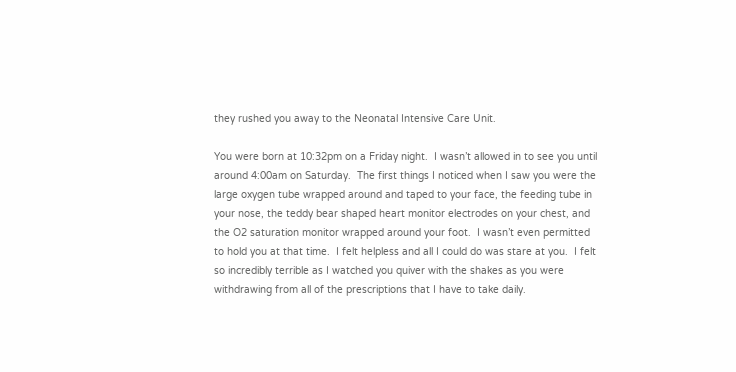they rushed you away to the Neonatal Intensive Care Unit.

You were born at 10:32pm on a Friday night.  I wasn’t allowed in to see you until around 4:00am on Saturday.  The first things I noticed when I saw you were the large oxygen tube wrapped around and taped to your face, the feeding tube in your nose, the teddy bear shaped heart monitor electrodes on your chest, and the O2 saturation monitor wrapped around your foot.  I wasn’t even permitted to hold you at that time.  I felt helpless and all I could do was stare at you.  I felt so incredibly terrible as I watched you quiver with the shakes as you were withdrawing from all of the prescriptions that I have to take daily.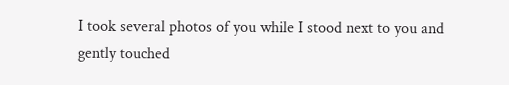I took several photos of you while I stood next to you and gently touched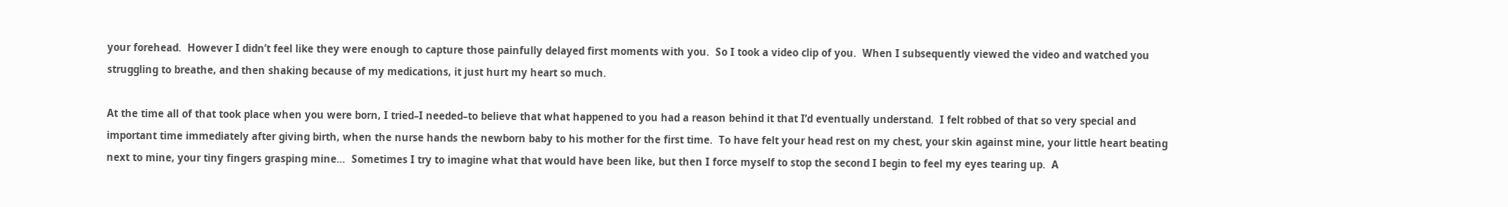your forehead.  However I didn’t feel like they were enough to capture those painfully delayed first moments with you.  So I took a video clip of you.  When I subsequently viewed the video and watched you struggling to breathe, and then shaking because of my medications, it just hurt my heart so much.

At the time all of that took place when you were born, I tried–I needed–to believe that what happened to you had a reason behind it that I’d eventually understand.  I felt robbed of that so very special and important time immediately after giving birth, when the nurse hands the newborn baby to his mother for the first time.  To have felt your head rest on my chest, your skin against mine, your little heart beating next to mine, your tiny fingers grasping mine…  Sometimes I try to imagine what that would have been like, but then I force myself to stop the second I begin to feel my eyes tearing up.  A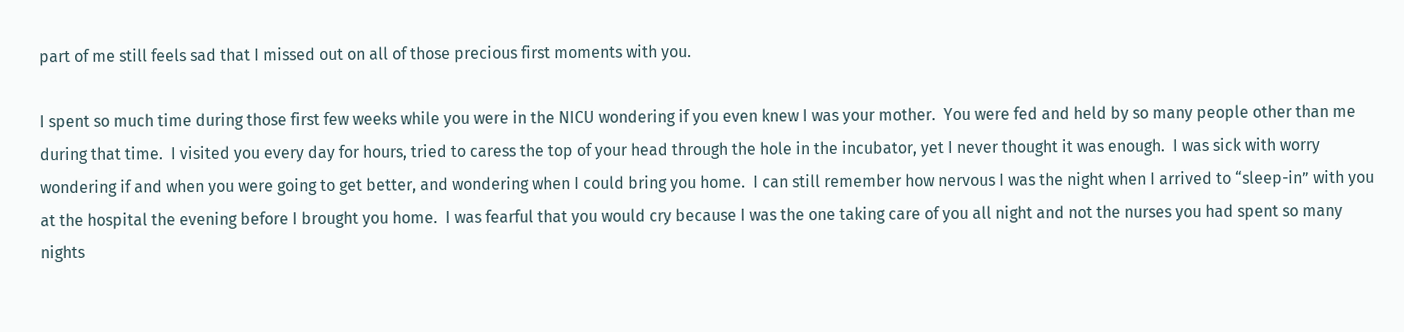part of me still feels sad that I missed out on all of those precious first moments with you.

I spent so much time during those first few weeks while you were in the NICU wondering if you even knew I was your mother.  You were fed and held by so many people other than me during that time.  I visited you every day for hours, tried to caress the top of your head through the hole in the incubator, yet I never thought it was enough.  I was sick with worry wondering if and when you were going to get better, and wondering when I could bring you home.  I can still remember how nervous I was the night when I arrived to “sleep-in” with you at the hospital the evening before I brought you home.  I was fearful that you would cry because I was the one taking care of you all night and not the nurses you had spent so many nights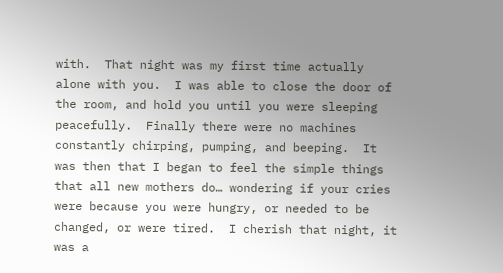with.  That night was my first time actually alone with you.  I was able to close the door of the room, and hold you until you were sleeping peacefully.  Finally there were no machines constantly chirping, pumping, and beeping.  It was then that I began to feel the simple things that all new mothers do… wondering if your cries were because you were hungry, or needed to be changed, or were tired.  I cherish that night, it was a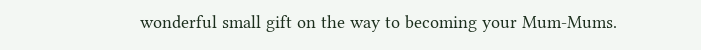wonderful small gift on the way to becoming your Mum-Mums.